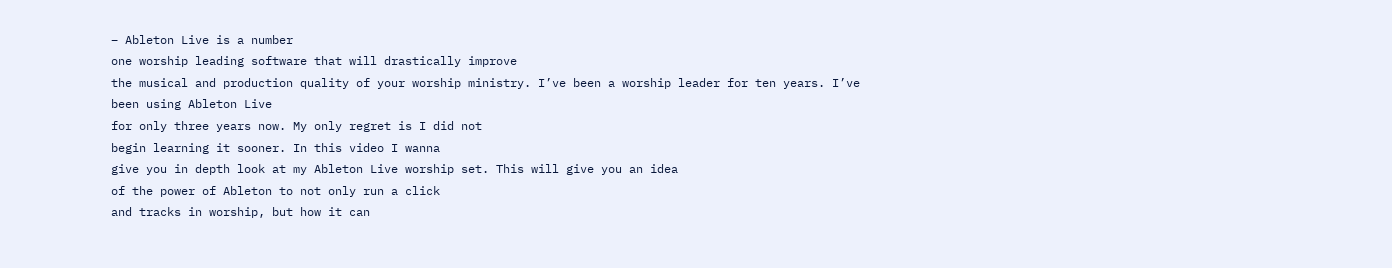– Ableton Live is a number
one worship leading software that will drastically improve
the musical and production quality of your worship ministry. I’ve been a worship leader for ten years. I’ve been using Ableton Live
for only three years now. My only regret is I did not
begin learning it sooner. In this video I wanna
give you in depth look at my Ableton Live worship set. This will give you an idea
of the power of Ableton to not only run a click
and tracks in worship, but how it can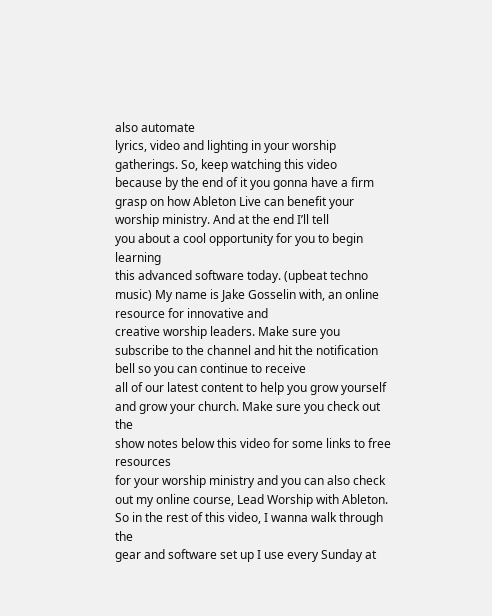also automate
lyrics, video and lighting in your worship gatherings. So, keep watching this video
because by the end of it you gonna have a firm
grasp on how Ableton Live can benefit your worship ministry. And at the end I’ll tell
you about a cool opportunity for you to begin learning
this advanced software today. (upbeat techno music) My name is Jake Gosselin with, an online resource for innovative and
creative worship leaders. Make sure you subscribe to the channel and hit the notification bell so you can continue to receive
all of our latest content to help you grow yourself
and grow your church. Make sure you check out the
show notes below this video for some links to free resources
for your worship ministry and you can also check
out my online course, Lead Worship with Ableton. So in the rest of this video, I wanna walk through the
gear and software set up I use every Sunday at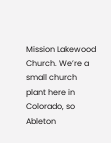Mission Lakewood Church. We’re a small church
plant here in Colorado, so Ableton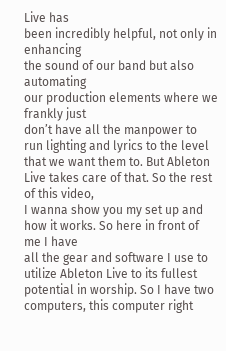Live has
been incredibly helpful, not only in enhancing
the sound of our band but also automating
our production elements where we frankly just
don’t have all the manpower to run lighting and lyrics to the level that we want them to. But Ableton Live takes care of that. So the rest of this video,
I wanna show you my set up and how it works. So here in front of me I have
all the gear and software I use to utilize Ableton Live to its fullest potential in worship. So I have two computers, this computer right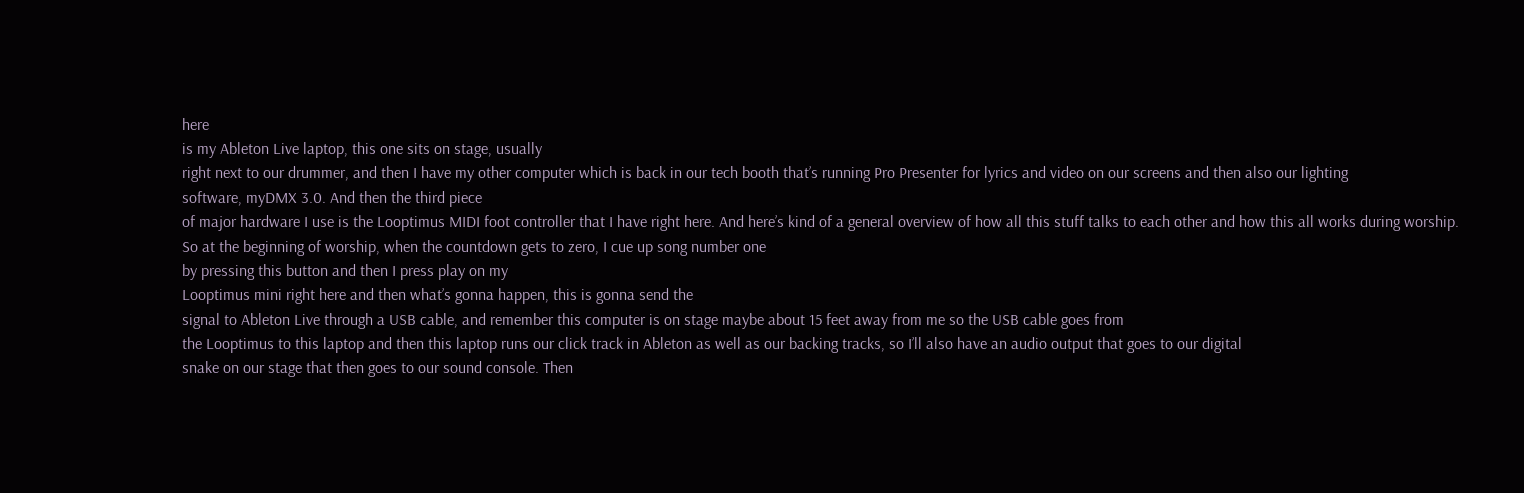here
is my Ableton Live laptop, this one sits on stage, usually
right next to our drummer, and then I have my other computer which is back in our tech booth that’s running Pro Presenter for lyrics and video on our screens and then also our lighting
software, myDMX 3.0. And then the third piece
of major hardware I use is the Looptimus MIDI foot controller that I have right here. And here’s kind of a general overview of how all this stuff talks to each other and how this all works during worship. So at the beginning of worship, when the countdown gets to zero, I cue up song number one
by pressing this button and then I press play on my
Looptimus mini right here and then what’s gonna happen, this is gonna send the
signal to Ableton Live through a USB cable, and remember this computer is on stage maybe about 15 feet away from me so the USB cable goes from
the Looptimus to this laptop and then this laptop runs our click track in Ableton as well as our backing tracks, so I’ll also have an audio output that goes to our digital
snake on our stage that then goes to our sound console. Then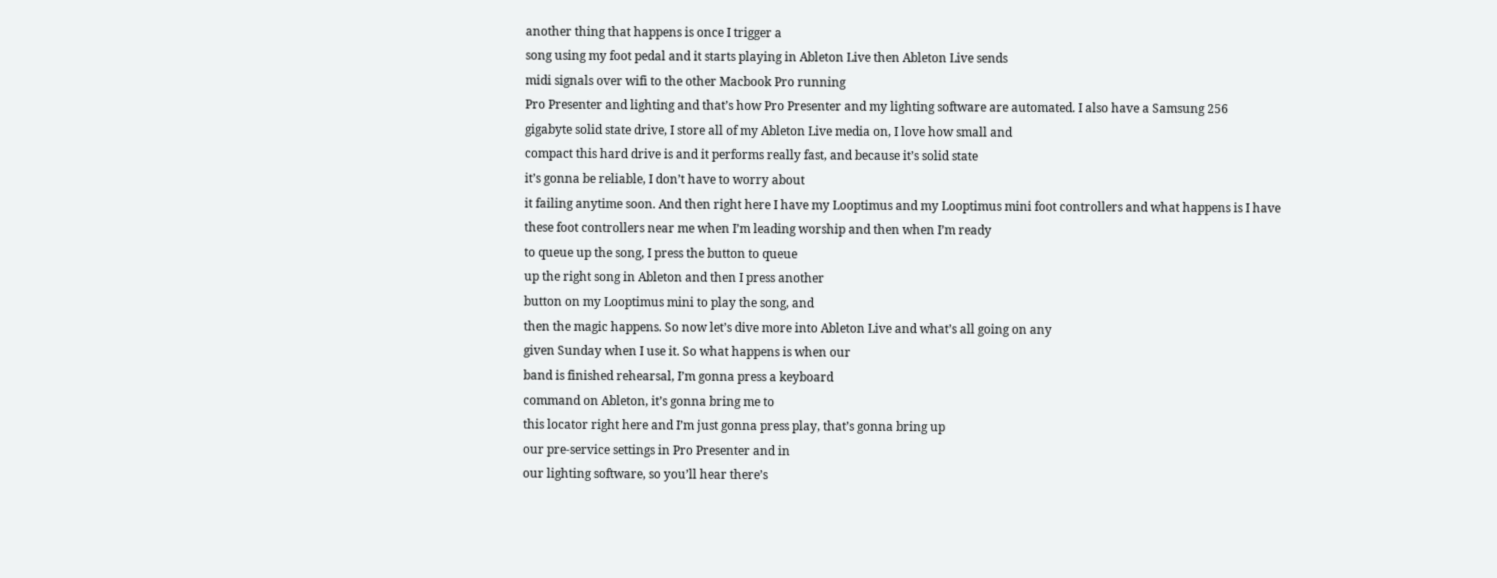another thing that happens is once I trigger a
song using my foot pedal and it starts playing in Ableton Live then Ableton Live sends
midi signals over wifi to the other Macbook Pro running
Pro Presenter and lighting and that’s how Pro Presenter and my lighting software are automated. I also have a Samsung 256
gigabyte solid state drive, I store all of my Ableton Live media on, I love how small and
compact this hard drive is and it performs really fast, and because it’s solid state
it’s gonna be reliable, I don’t have to worry about
it failing anytime soon. And then right here I have my Looptimus and my Looptimus mini foot controllers and what happens is I have
these foot controllers near me when I’m leading worship and then when I’m ready
to queue up the song, I press the button to queue
up the right song in Ableton and then I press another
button on my Looptimus mini to play the song, and
then the magic happens. So now let’s dive more into Ableton Live and what’s all going on any
given Sunday when I use it. So what happens is when our
band is finished rehearsal, I’m gonna press a keyboard
command on Ableton, it’s gonna bring me to
this locator right here and I’m just gonna press play, that’s gonna bring up
our pre-service settings in Pro Presenter and in
our lighting software, so you’ll hear there’s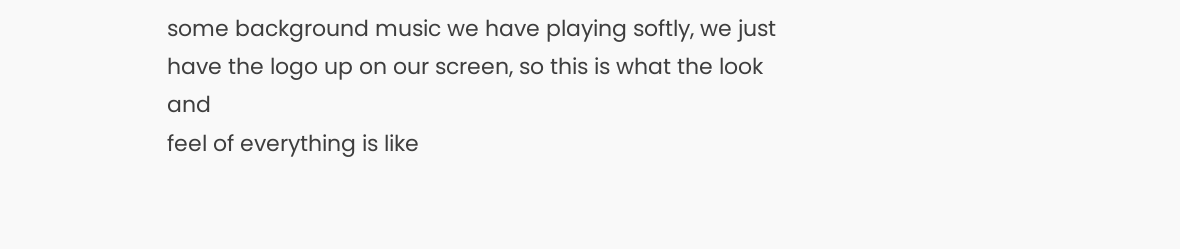some background music we have playing softly, we just have the logo up on our screen, so this is what the look and
feel of everything is like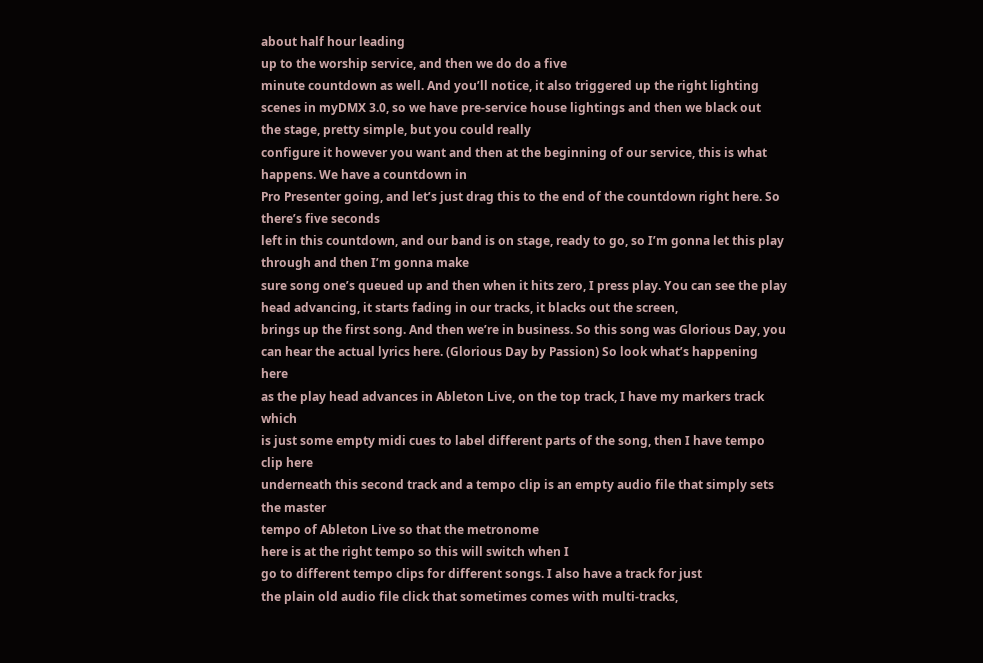about half hour leading
up to the worship service, and then we do do a five
minute countdown as well. And you’ll notice, it also triggered up the right lighting scenes in myDMX 3.0, so we have pre-service house lightings and then we black out
the stage, pretty simple, but you could really
configure it however you want and then at the beginning of our service, this is what happens. We have a countdown in
Pro Presenter going, and let’s just drag this to the end of the countdown right here. So there’s five seconds
left in this countdown, and our band is on stage, ready to go, so I’m gonna let this play through and then I’m gonna make
sure song one’s queued up and then when it hits zero, I press play. You can see the play head advancing, it starts fading in our tracks, it blacks out the screen,
brings up the first song. And then we’re in business. So this song was Glorious Day, you can hear the actual lyrics here. (Glorious Day by Passion) So look what’s happening here
as the play head advances in Ableton Live, on the top track, I have my markers track which
is just some empty midi cues to label different parts of the song, then I have tempo clip here
underneath this second track and a tempo clip is an empty audio file that simply sets the master
tempo of Ableton Live so that the metronome
here is at the right tempo so this will switch when I
go to different tempo clips for different songs. I also have a track for just
the plain old audio file click that sometimes comes with multi-tracks,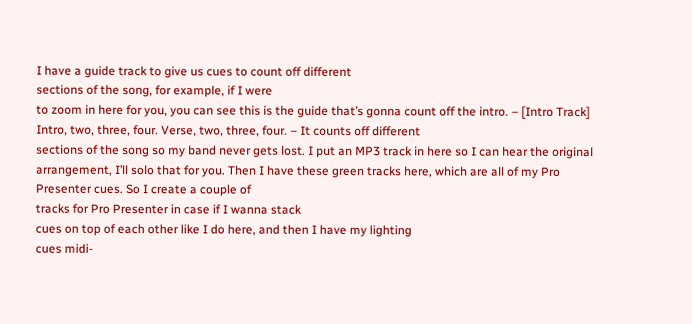I have a guide track to give us cues to count off different
sections of the song, for example, if I were
to zoom in here for you, you can see this is the guide that’s gonna count off the intro. – [Intro Track] Intro, two, three, four. Verse, two, three, four. – It counts off different
sections of the song so my band never gets lost. I put an MP3 track in here so I can hear the original arrangement, I’ll solo that for you. Then I have these green tracks here, which are all of my Pro Presenter cues. So I create a couple of
tracks for Pro Presenter in case if I wanna stack
cues on top of each other like I do here, and then I have my lighting
cues midi-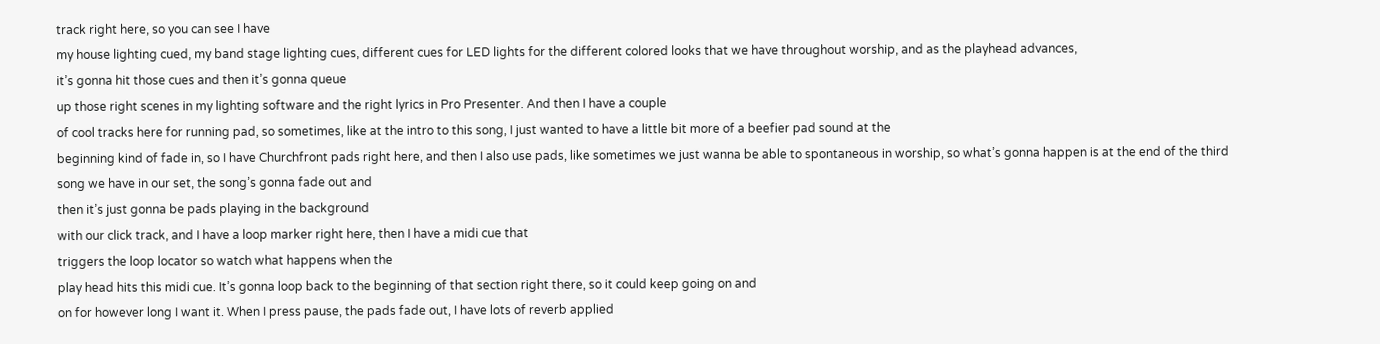track right here, so you can see I have
my house lighting cued, my band stage lighting cues, different cues for LED lights for the different colored looks that we have throughout worship, and as the playhead advances,
it’s gonna hit those cues and then it’s gonna queue
up those right scenes in my lighting software and the right lyrics in Pro Presenter. And then I have a couple
of cool tracks here for running pad, so sometimes, like at the intro to this song, I just wanted to have a little bit more of a beefier pad sound at the
beginning kind of fade in, so I have Churchfront pads right here, and then I also use pads, like sometimes we just wanna be able to spontaneous in worship, so what’s gonna happen is at the end of the third song we have in our set, the song’s gonna fade out and
then it’s just gonna be pads playing in the background
with our click track, and I have a loop marker right here, then I have a midi cue that
triggers the loop locator so watch what happens when the
play head hits this midi cue. It’s gonna loop back to the beginning of that section right there, so it could keep going on and
on for however long I want it. When I press pause, the pads fade out, I have lots of reverb applied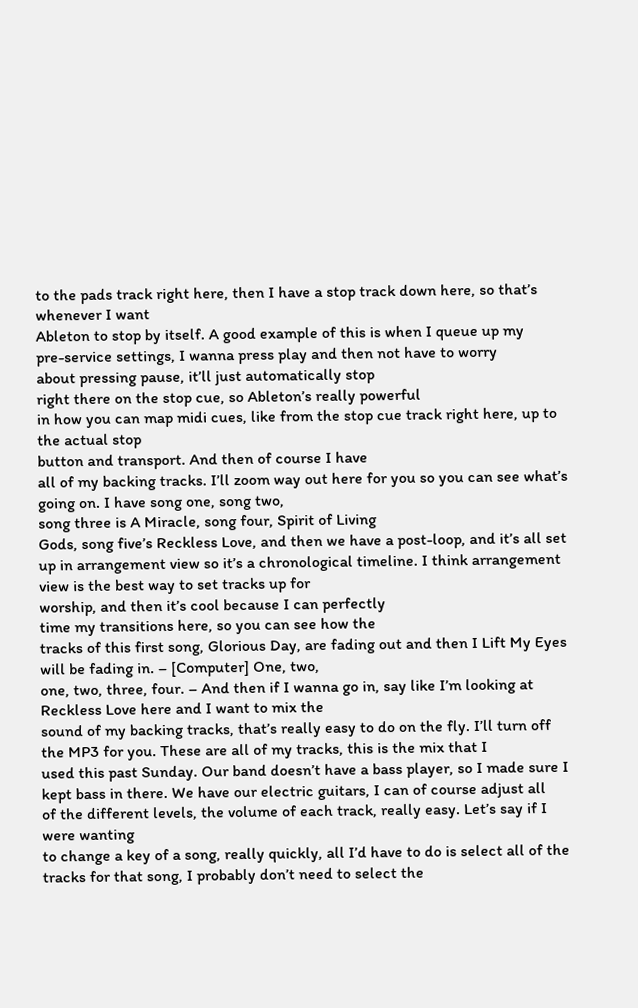to the pads track right here, then I have a stop track down here, so that’s whenever I want
Ableton to stop by itself. A good example of this is when I queue up my
pre-service settings, I wanna press play and then not have to worry
about pressing pause, it’ll just automatically stop
right there on the stop cue, so Ableton’s really powerful
in how you can map midi cues, like from the stop cue track right here, up to the actual stop
button and transport. And then of course I have
all of my backing tracks. I’ll zoom way out here for you so you can see what’s going on. I have song one, song two,
song three is A Miracle, song four, Spirit of Living
Gods, song five’s Reckless Love, and then we have a post-loop, and it’s all set up in arrangement view so it’s a chronological timeline. I think arrangement view is the best way to set tracks up for
worship, and then it’s cool because I can perfectly
time my transitions here, so you can see how the
tracks of this first song, Glorious Day, are fading out and then I Lift My Eyes will be fading in. – [Computer] One, two,
one, two, three, four. – And then if I wanna go in, say like I’m looking at Reckless Love here and I want to mix the
sound of my backing tracks, that’s really easy to do on the fly. I’ll turn off the MP3 for you. These are all of my tracks, this is the mix that I
used this past Sunday. Our band doesn’t have a bass player, so I made sure I kept bass in there. We have our electric guitars, I can of course adjust all
of the different levels, the volume of each track, really easy. Let’s say if I were wanting
to change a key of a song, really quickly, all I’d have to do is select all of the tracks for that song, I probably don’t need to select the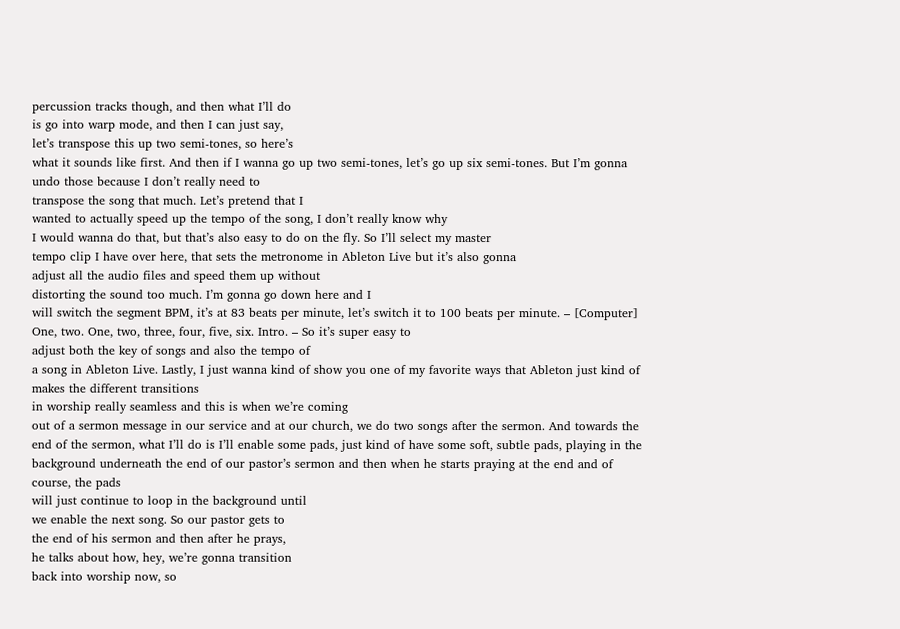percussion tracks though, and then what I’ll do
is go into warp mode, and then I can just say,
let’s transpose this up two semi-tones, so here’s
what it sounds like first. And then if I wanna go up two semi-tones, let’s go up six semi-tones. But I’m gonna undo those because I don’t really need to
transpose the song that much. Let’s pretend that I
wanted to actually speed up the tempo of the song, I don’t really know why
I would wanna do that, but that’s also easy to do on the fly. So I’ll select my master
tempo clip I have over here, that sets the metronome in Ableton Live but it’s also gonna
adjust all the audio files and speed them up without
distorting the sound too much. I’m gonna go down here and I
will switch the segment BPM, it’s at 83 beats per minute, let’s switch it to 100 beats per minute. – [Computer] One, two. One, two, three, four, five, six. Intro. – So it’s super easy to
adjust both the key of songs and also the tempo of
a song in Ableton Live. Lastly, I just wanna kind of show you one of my favorite ways that Ableton just kind of makes the different transitions
in worship really seamless and this is when we’re coming
out of a sermon message in our service and at our church, we do two songs after the sermon. And towards the end of the sermon, what I’ll do is I’ll enable some pads, just kind of have some soft, subtle pads, playing in the background underneath the end of our pastor’s sermon and then when he starts praying at the end and of course, the pads
will just continue to loop in the background until
we enable the next song. So our pastor gets to
the end of his sermon and then after he prays,
he talks about how, hey, we’re gonna transition
back into worship now, so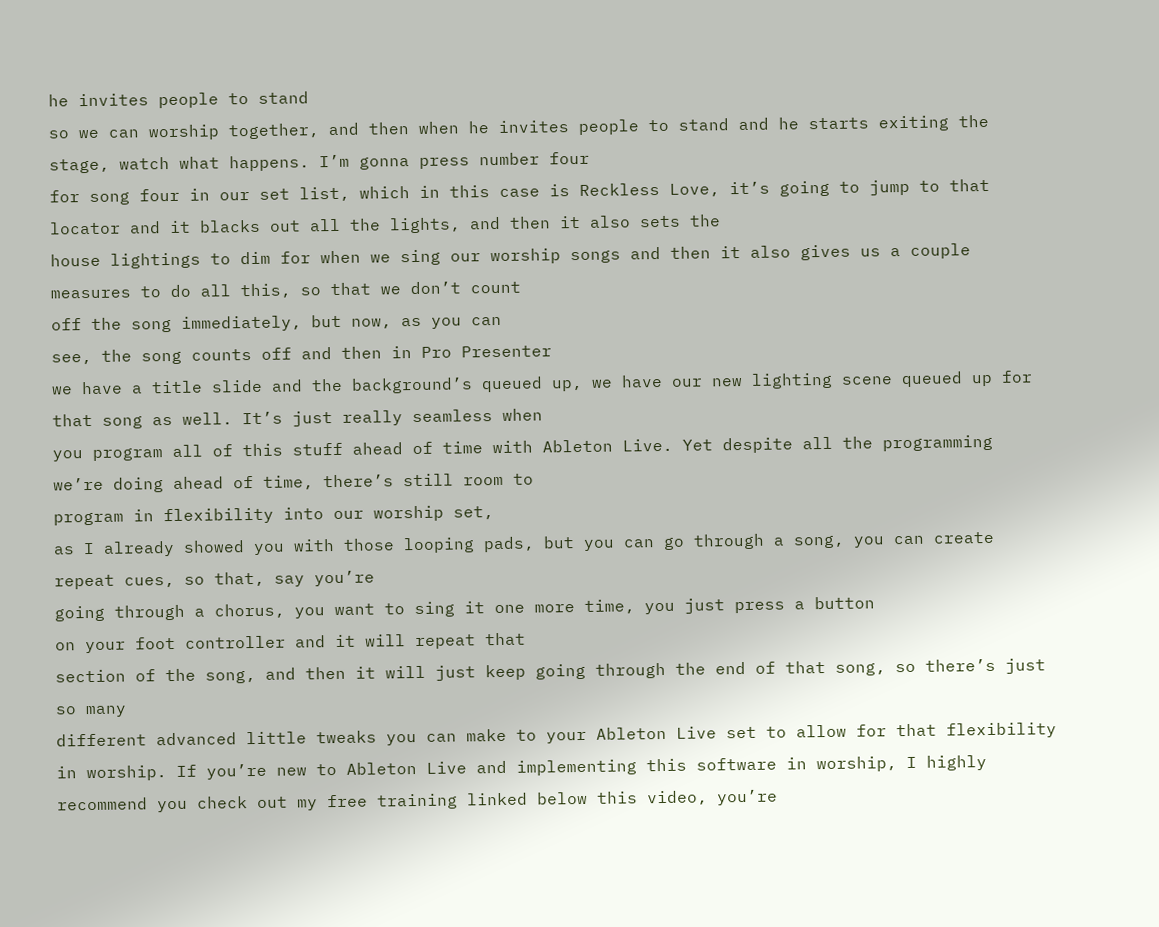he invites people to stand
so we can worship together, and then when he invites people to stand and he starts exiting the
stage, watch what happens. I’m gonna press number four
for song four in our set list, which in this case is Reckless Love, it’s going to jump to that locator and it blacks out all the lights, and then it also sets the
house lightings to dim for when we sing our worship songs and then it also gives us a couple measures to do all this, so that we don’t count
off the song immediately, but now, as you can
see, the song counts off and then in Pro Presenter
we have a title slide and the background’s queued up, we have our new lighting scene queued up for that song as well. It’s just really seamless when
you program all of this stuff ahead of time with Ableton Live. Yet despite all the programming
we’re doing ahead of time, there’s still room to
program in flexibility into our worship set,
as I already showed you with those looping pads, but you can go through a song, you can create repeat cues, so that, say you’re
going through a chorus, you want to sing it one more time, you just press a button
on your foot controller and it will repeat that
section of the song, and then it will just keep going through the end of that song, so there’s just so many
different advanced little tweaks you can make to your Ableton Live set to allow for that flexibility in worship. If you’re new to Ableton Live and implementing this software in worship, I highly recommend you check out my free training linked below this video, you’re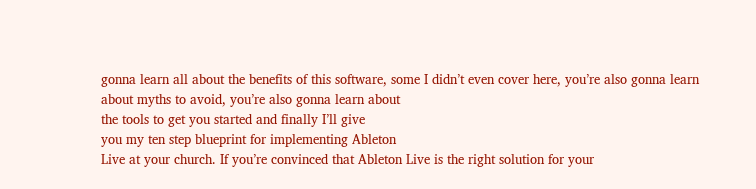gonna learn all about the benefits of this software, some I didn’t even cover here, you’re also gonna learn
about myths to avoid, you’re also gonna learn about
the tools to get you started and finally I’ll give
you my ten step blueprint for implementing Ableton
Live at your church. If you’re convinced that Ableton Live is the right solution for your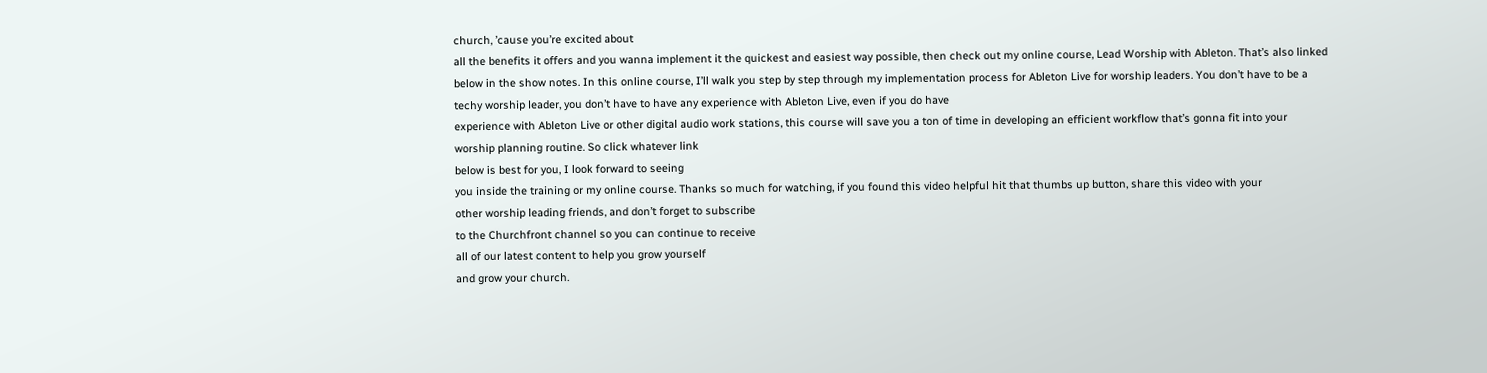church, ’cause you’re excited about
all the benefits it offers and you wanna implement it the quickest and easiest way possible, then check out my online course, Lead Worship with Ableton. That’s also linked
below in the show notes. In this online course, I’ll walk you step by step through my implementation process for Ableton Live for worship leaders. You don’t have to be a
techy worship leader, you don’t have to have any experience with Ableton Live, even if you do have
experience with Ableton Live or other digital audio work stations, this course will save you a ton of time in developing an efficient workflow that’s gonna fit into your
worship planning routine. So click whatever link
below is best for you, I look forward to seeing
you inside the training or my online course. Thanks so much for watching, if you found this video helpful hit that thumbs up button, share this video with your
other worship leading friends, and don’t forget to subscribe
to the Churchfront channel so you can continue to receive
all of our latest content to help you grow yourself
and grow your church.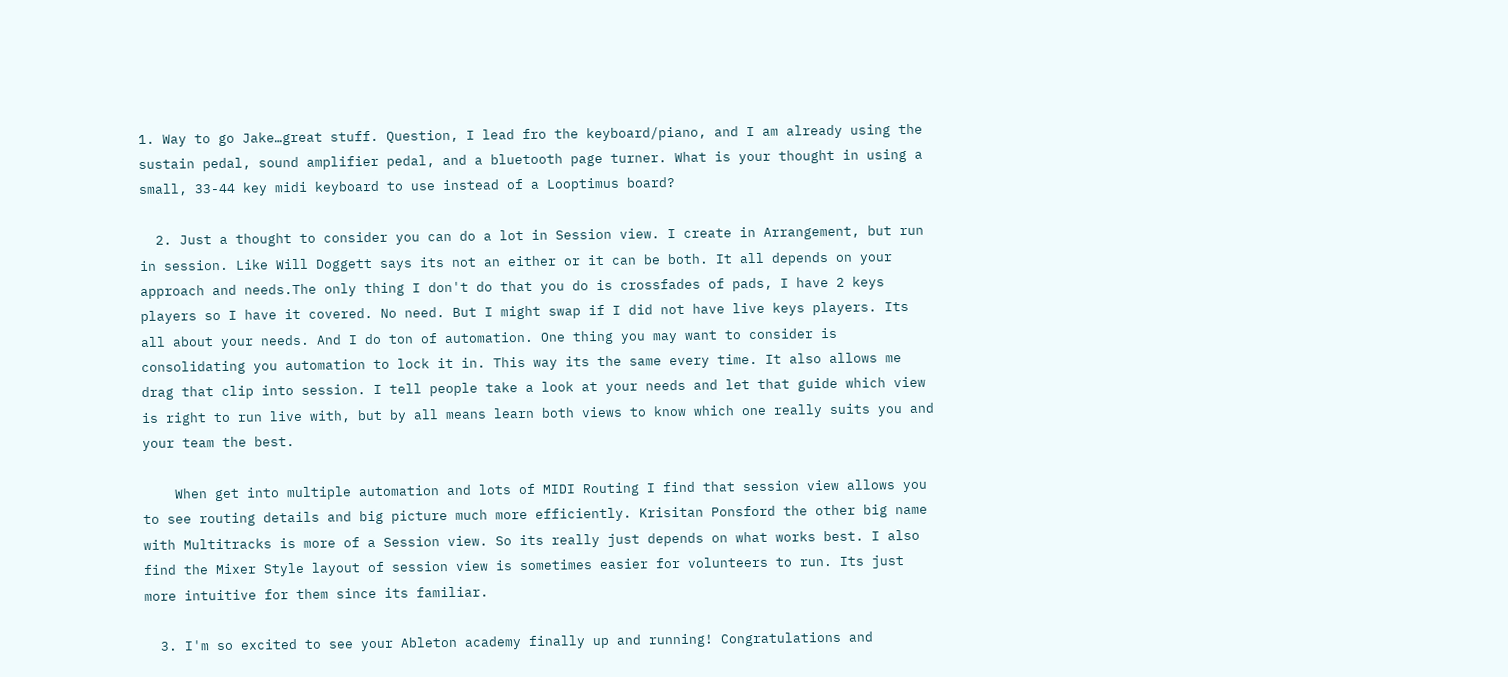1. Way to go Jake…great stuff. Question, I lead fro the keyboard/piano, and I am already using the sustain pedal, sound amplifier pedal, and a bluetooth page turner. What is your thought in using a small, 33-44 key midi keyboard to use instead of a Looptimus board?

  2. Just a thought to consider you can do a lot in Session view. I create in Arrangement, but run in session. Like Will Doggett says its not an either or it can be both. It all depends on your approach and needs.The only thing I don't do that you do is crossfades of pads, I have 2 keys players so I have it covered. No need. But I might swap if I did not have live keys players. Its all about your needs. And I do ton of automation. One thing you may want to consider is consolidating you automation to lock it in. This way its the same every time. It also allows me drag that clip into session. I tell people take a look at your needs and let that guide which view is right to run live with, but by all means learn both views to know which one really suits you and your team the best.

    When get into multiple automation and lots of MIDI Routing I find that session view allows you to see routing details and big picture much more efficiently. Krisitan Ponsford the other big name with Multitracks is more of a Session view. So its really just depends on what works best. I also find the Mixer Style layout of session view is sometimes easier for volunteers to run. Its just more intuitive for them since its familiar.

  3. I'm so excited to see your Ableton academy finally up and running! Congratulations and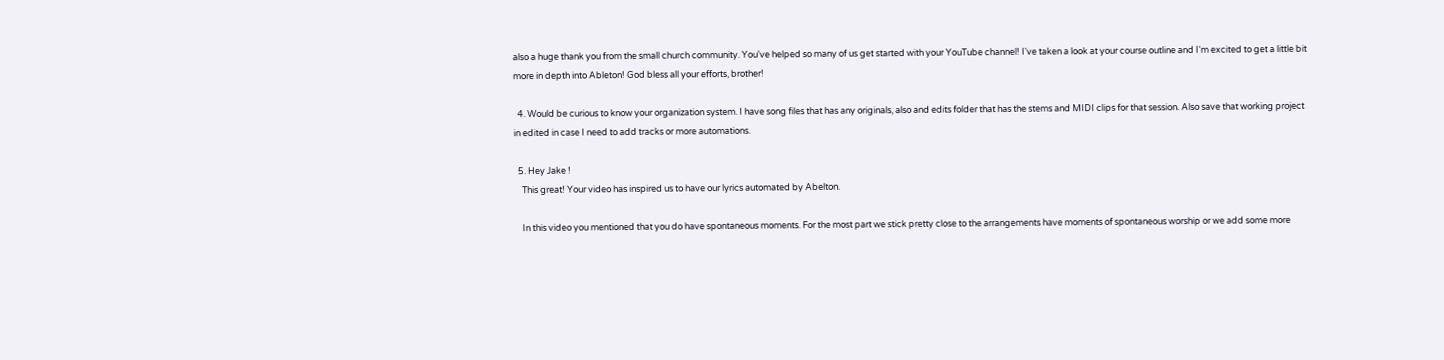also a huge thank you from the small church community. You've helped so many of us get started with your YouTube channel! I've taken a look at your course outline and I'm excited to get a little bit more in depth into Ableton! God bless all your efforts, brother!

  4. Would be curious to know your organization system. I have song files that has any originals, also and edits folder that has the stems and MIDI clips for that session. Also save that working project in edited in case I need to add tracks or more automations.

  5. Hey Jake !
    This great! Your video has inspired us to have our lyrics automated by Abelton.

    In this video you mentioned that you do have spontaneous moments. For the most part we stick pretty close to the arrangements have moments of spontaneous worship or we add some more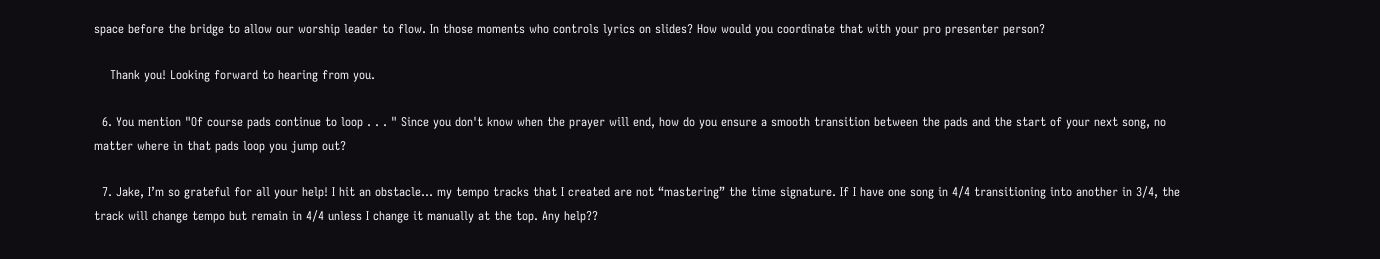space before the bridge to allow our worship leader to flow. In those moments who controls lyrics on slides? How would you coordinate that with your pro presenter person?

    Thank you! Looking forward to hearing from you.

  6. You mention "Of course pads continue to loop . . . " Since you don't know when the prayer will end, how do you ensure a smooth transition between the pads and the start of your next song, no matter where in that pads loop you jump out?

  7. Jake, I’m so grateful for all your help! I hit an obstacle… my tempo tracks that I created are not “mastering” the time signature. If I have one song in 4/4 transitioning into another in 3/4, the track will change tempo but remain in 4/4 unless I change it manually at the top. Any help??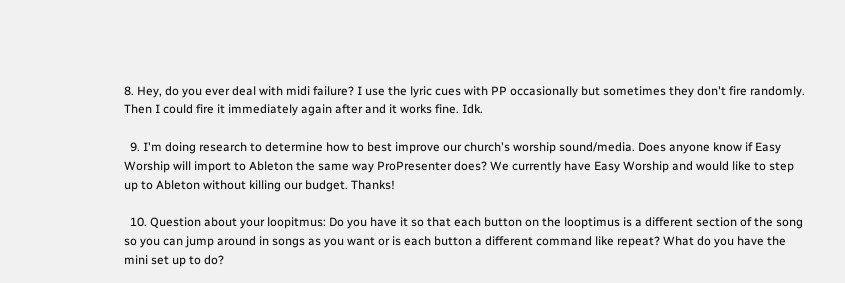8. Hey, do you ever deal with midi failure? I use the lyric cues with PP occasionally but sometimes they don't fire randomly. Then I could fire it immediately again after and it works fine. Idk.

  9. I'm doing research to determine how to best improve our church's worship sound/media. Does anyone know if Easy Worship will import to Ableton the same way ProPresenter does? We currently have Easy Worship and would like to step up to Ableton without killing our budget. Thanks!

  10. Question about your loopitmus: Do you have it so that each button on the looptimus is a different section of the song so you can jump around in songs as you want or is each button a different command like repeat? What do you have the mini set up to do?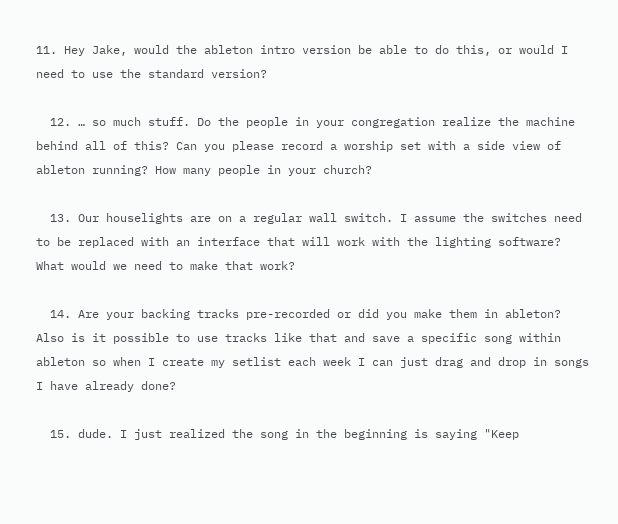11. Hey Jake, would the ableton intro version be able to do this, or would I need to use the standard version?

  12. … so much stuff. Do the people in your congregation realize the machine behind all of this? Can you please record a worship set with a side view of ableton running? How many people in your church?

  13. Our houselights are on a regular wall switch. I assume the switches need to be replaced with an interface that will work with the lighting software? What would we need to make that work?

  14. Are your backing tracks pre-recorded or did you make them in ableton? Also is it possible to use tracks like that and save a specific song within ableton so when I create my setlist each week I can just drag and drop in songs I have already done?

  15. dude. I just realized the song in the beginning is saying "Keep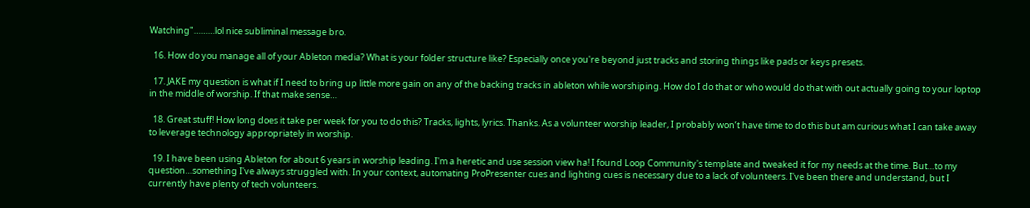Watching"………lol nice subliminal message bro.

  16. How do you manage all of your Ableton media? What is your folder structure like? Especially once you're beyond just tracks and storing things like pads or keys presets.

  17. JAKE my question is what if I need to bring up little more gain on any of the backing tracks in ableton while worshiping. How do I do that or who would do that with out actually going to your loptop in the middle of worship. If that make sense…

  18. Great stuff! How long does it take per week for you to do this? Tracks, lights, lyrics. Thanks. As a volunteer worship leader, I probably won’t have time to do this but am curious what I can take away to leverage technology appropriately in worship.

  19. I have been using Ableton for about 6 years in worship leading. I'm a heretic and use session view ha! I found Loop Community's template and tweaked it for my needs at the time. But…to my question…something I've always struggled with. In your context, automating ProPresenter cues and lighting cues is necessary due to a lack of volunteers. I've been there and understand, but I currently have plenty of tech volunteers.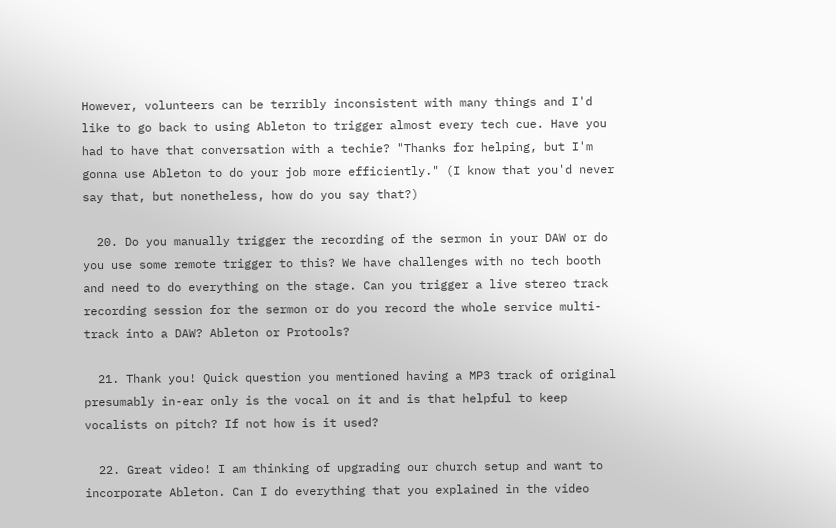However, volunteers can be terribly inconsistent with many things and I'd like to go back to using Ableton to trigger almost every tech cue. Have you had to have that conversation with a techie? "Thanks for helping, but I'm gonna use Ableton to do your job more efficiently." (I know that you'd never say that, but nonetheless, how do you say that?)

  20. Do you manually trigger the recording of the sermon in your DAW or do you use some remote trigger to this? We have challenges with no tech booth and need to do everything on the stage. Can you trigger a live stereo track recording session for the sermon or do you record the whole service multi-track into a DAW? Ableton or Protools?

  21. Thank you! Quick question you mentioned having a MP3 track of original presumably in-ear only is the vocal on it and is that helpful to keep vocalists on pitch? If not how is it used?

  22. Great video! I am thinking of upgrading our church setup and want to incorporate Ableton. Can I do everything that you explained in the video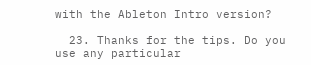with the Ableton Intro version?

  23. Thanks for the tips. Do you use any particular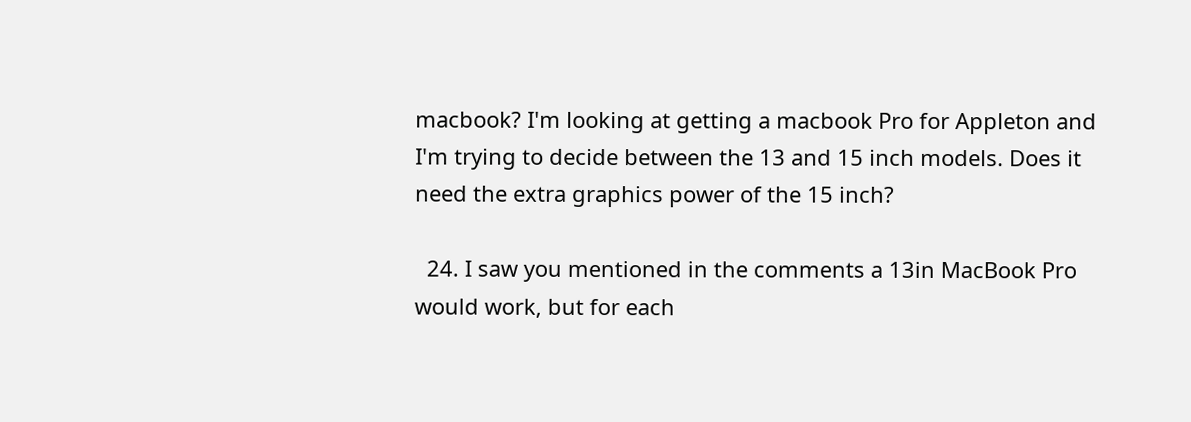macbook? I'm looking at getting a macbook Pro for Appleton and I'm trying to decide between the 13 and 15 inch models. Does it need the extra graphics power of the 15 inch?

  24. I saw you mentioned in the comments a 13in MacBook Pro would work, but for each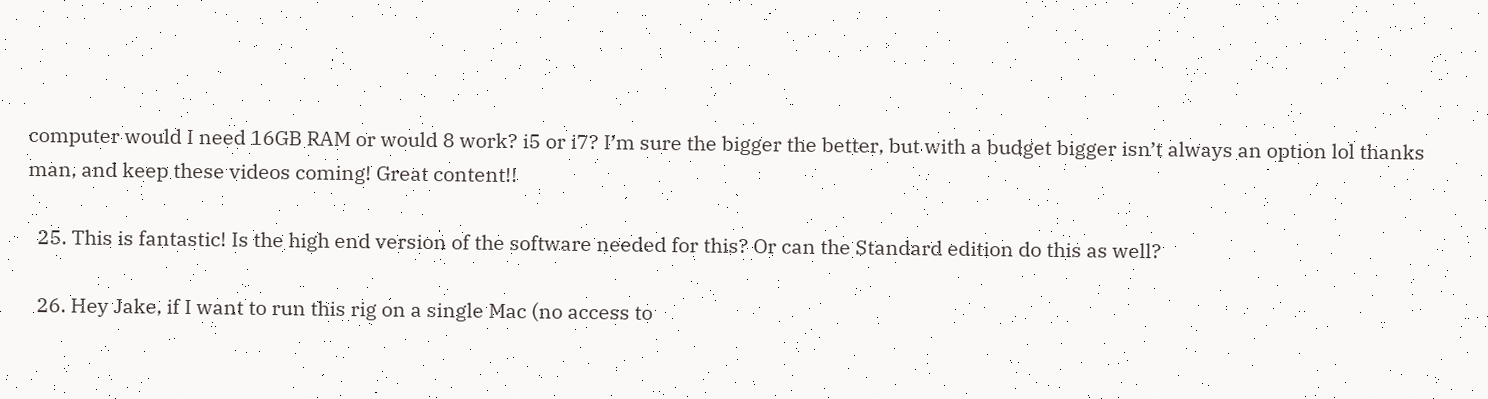computer would I need 16GB RAM or would 8 work? i5 or i7? I’m sure the bigger the better, but with a budget bigger isn’t always an option lol thanks man, and keep these videos coming! Great content!!

  25. This is fantastic! Is the high end version of the software needed for this? Or can the Standard edition do this as well?

  26. Hey Jake, if I want to run this rig on a single Mac (no access to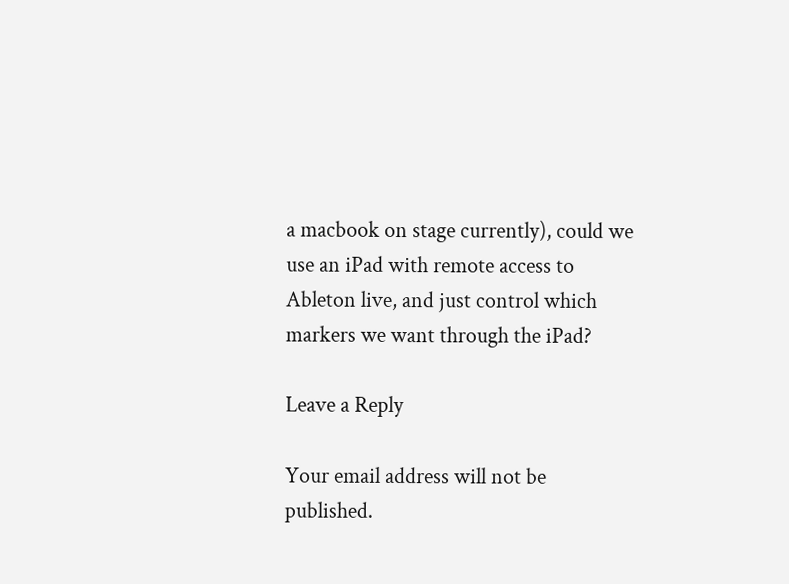a macbook on stage currently), could we use an iPad with remote access to Ableton live, and just control which markers we want through the iPad?

Leave a Reply

Your email address will not be published.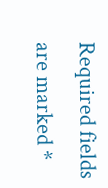Required fields are marked *